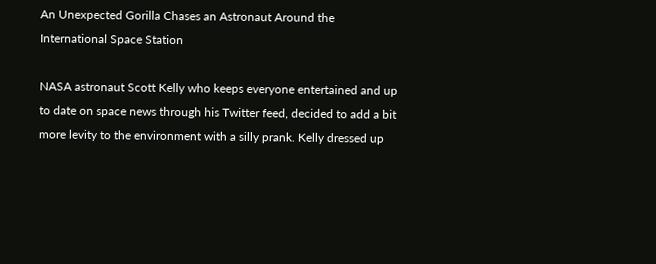An Unexpected Gorilla Chases an Astronaut Around the International Space Station

NASA astronaut Scott Kelly who keeps everyone entertained and up to date on space news through his Twitter feed, decided to add a bit more levity to the environment with a silly prank. Kelly dressed up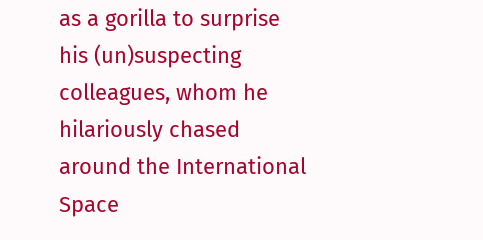as a gorilla to surprise his (un)suspecting colleagues, whom he hilariously chased around the International Space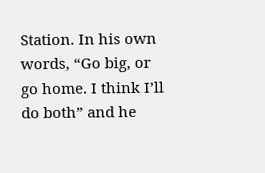Station. In his own words, “Go big, or go home. I think I’ll do both” and he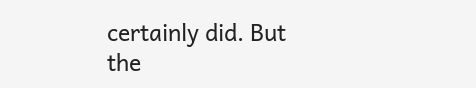certainly did. But the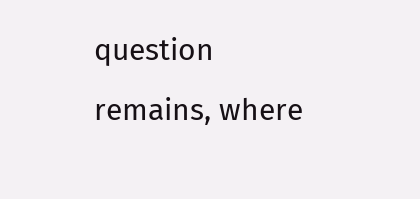question remains, where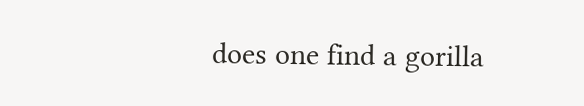does one find a gorilla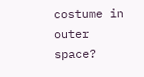costume in outer space?